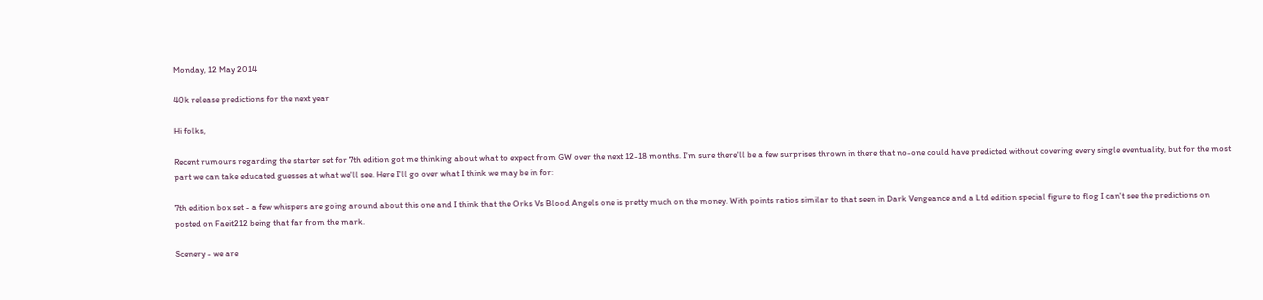Monday, 12 May 2014

40k release predictions for the next year

Hi folks,

Recent rumours regarding the starter set for 7th edition got me thinking about what to expect from GW over the next 12-18 months. I'm sure there'll be a few surprises thrown in there that no-one could have predicted without covering every single eventuality, but for the most part we can take educated guesses at what we'll see. Here I'll go over what I think we may be in for:

7th edition box set - a few whispers are going around about this one and I think that the Orks Vs Blood Angels one is pretty much on the money. With points ratios similar to that seen in Dark Vengeance and a Ltd edition special figure to flog I can't see the predictions on posted on Faeit212 being that far from the mark.

Scenery - we are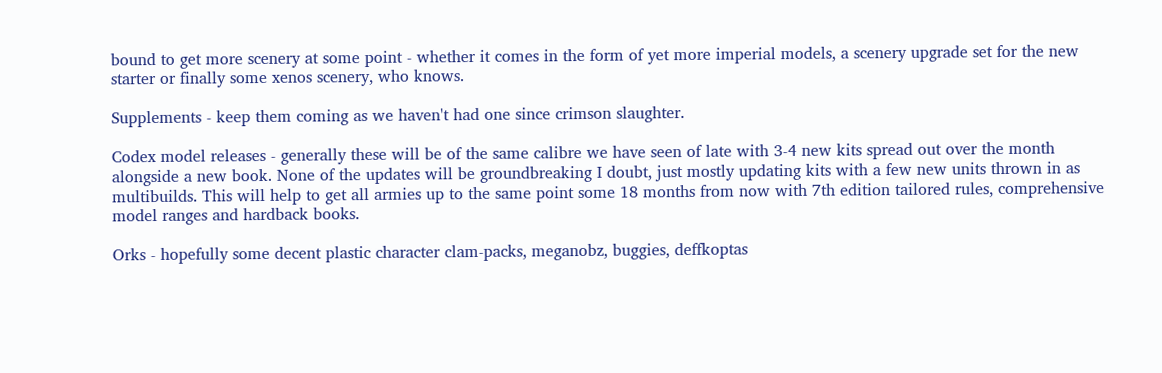bound to get more scenery at some point - whether it comes in the form of yet more imperial models, a scenery upgrade set for the new starter or finally some xenos scenery, who knows.

Supplements - keep them coming as we haven't had one since crimson slaughter.

Codex model releases - generally these will be of the same calibre we have seen of late with 3-4 new kits spread out over the month alongside a new book. None of the updates will be groundbreaking I doubt, just mostly updating kits with a few new units thrown in as multibuilds. This will help to get all armies up to the same point some 18 months from now with 7th edition tailored rules, comprehensive model ranges and hardback books.

Orks - hopefully some decent plastic character clam-packs, meganobz, buggies, deffkoptas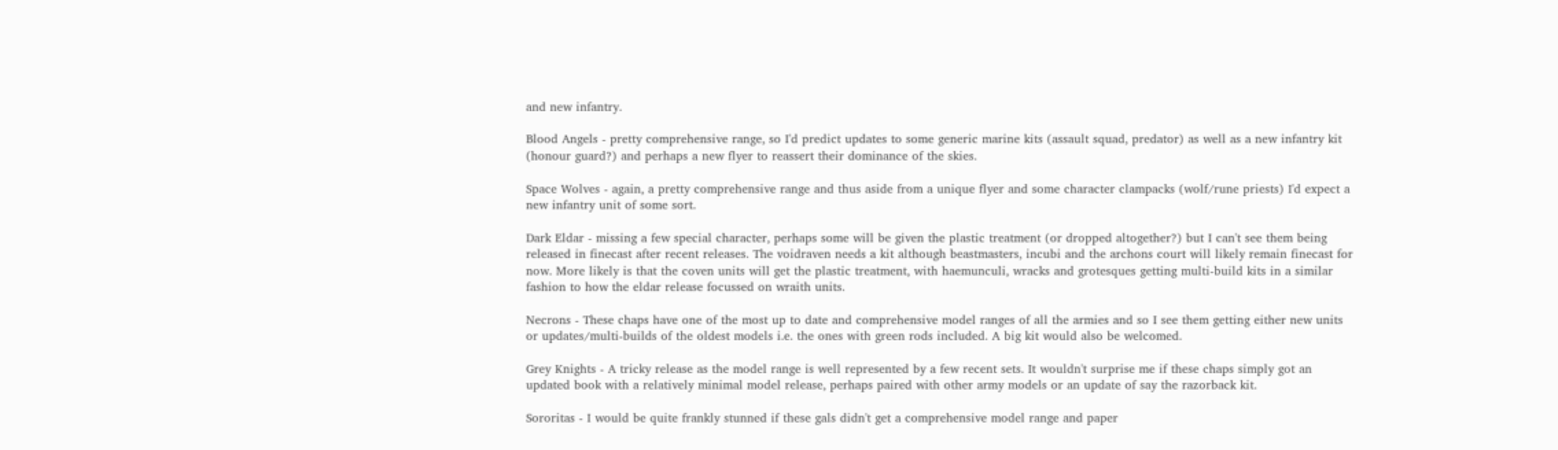and new infantry.

Blood Angels - pretty comprehensive range, so I'd predict updates to some generic marine kits (assault squad, predator) as well as a new infantry kit (honour guard?) and perhaps a new flyer to reassert their dominance of the skies.

Space Wolves - again, a pretty comprehensive range and thus aside from a unique flyer and some character clampacks (wolf/rune priests) I'd expect a new infantry unit of some sort.

Dark Eldar - missing a few special character, perhaps some will be given the plastic treatment (or dropped altogether?) but I can't see them being released in finecast after recent releases. The voidraven needs a kit although beastmasters, incubi and the archons court will likely remain finecast for now. More likely is that the coven units will get the plastic treatment, with haemunculi, wracks and grotesques getting multi-build kits in a similar fashion to how the eldar release focussed on wraith units.

Necrons - These chaps have one of the most up to date and comprehensive model ranges of all the armies and so I see them getting either new units or updates/multi-builds of the oldest models i.e. the ones with green rods included. A big kit would also be welcomed.

Grey Knights - A tricky release as the model range is well represented by a few recent sets. It wouldn't surprise me if these chaps simply got an updated book with a relatively minimal model release, perhaps paired with other army models or an update of say the razorback kit.

Sororitas - I would be quite frankly stunned if these gals didn't get a comprehensive model range and paper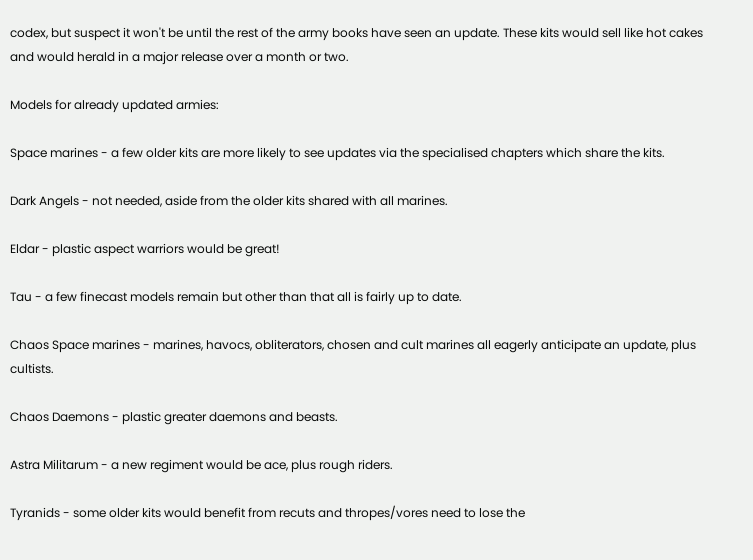codex, but suspect it won't be until the rest of the army books have seen an update. These kits would sell like hot cakes and would herald in a major release over a month or two.

Models for already updated armies:

Space marines - a few older kits are more likely to see updates via the specialised chapters which share the kits.

Dark Angels - not needed, aside from the older kits shared with all marines.

Eldar - plastic aspect warriors would be great!

Tau - a few finecast models remain but other than that all is fairly up to date.

Chaos Space marines - marines, havocs, obliterators, chosen and cult marines all eagerly anticipate an update, plus cultists.

Chaos Daemons - plastic greater daemons and beasts.

Astra Militarum - a new regiment would be ace, plus rough riders.

Tyranids - some older kits would benefit from recuts and thropes/vores need to lose the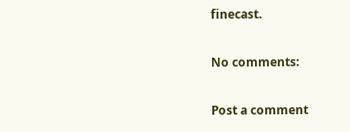finecast.

No comments:

Post a comment